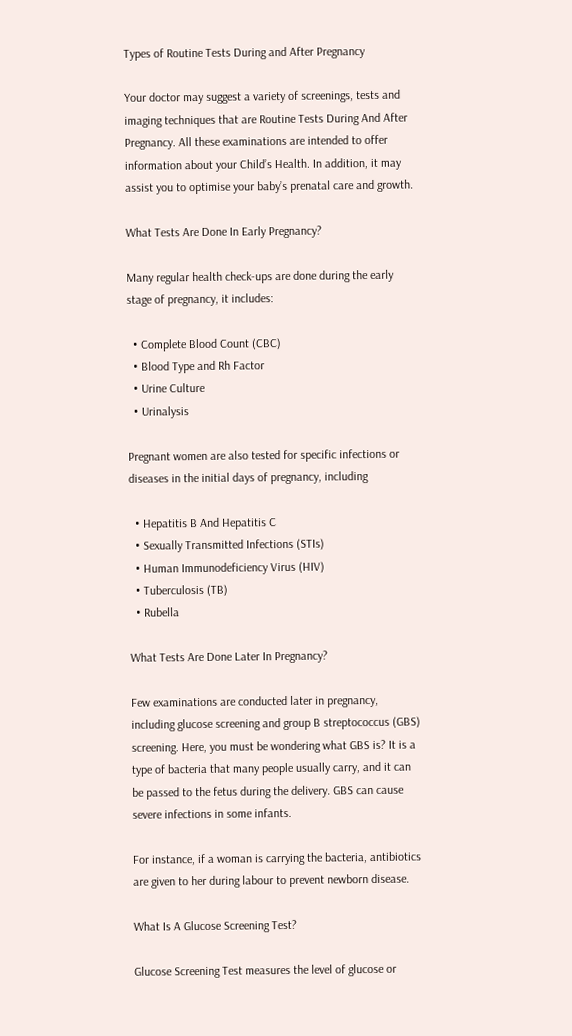Types of Routine Tests During and After Pregnancy

Your doctor may suggest a variety of screenings, tests and imaging techniques that are Routine Tests During And After Pregnancy. All these examinations are intended to offer information about your Child’s Health. In addition, it may assist you to optimise your baby’s prenatal care and growth.

What Tests Are Done In Early Pregnancy?

Many regular health check-ups are done during the early stage of pregnancy, it includes:

  • Complete Blood Count (CBC)
  • Blood Type and Rh Factor
  • Urine Culture
  • Urinalysis

Pregnant women are also tested for specific infections or diseases in the initial days of pregnancy, including

  • Hepatitis B And Hepatitis C
  • Sexually Transmitted Infections (STIs)
  • Human Immunodeficiency Virus (HIV)
  • Tuberculosis (TB)
  • Rubella

What Tests Are Done Later In Pregnancy?

Few examinations are conducted later in pregnancy, including glucose screening and group B streptococcus (GBS) screening. Here, you must be wondering what GBS is? It is a type of bacteria that many people usually carry, and it can be passed to the fetus during the delivery. GBS can cause severe infections in some infants.

For instance, if a woman is carrying the bacteria, antibiotics are given to her during labour to prevent newborn disease.

What Is A Glucose Screening Test?

Glucose Screening Test measures the level of glucose or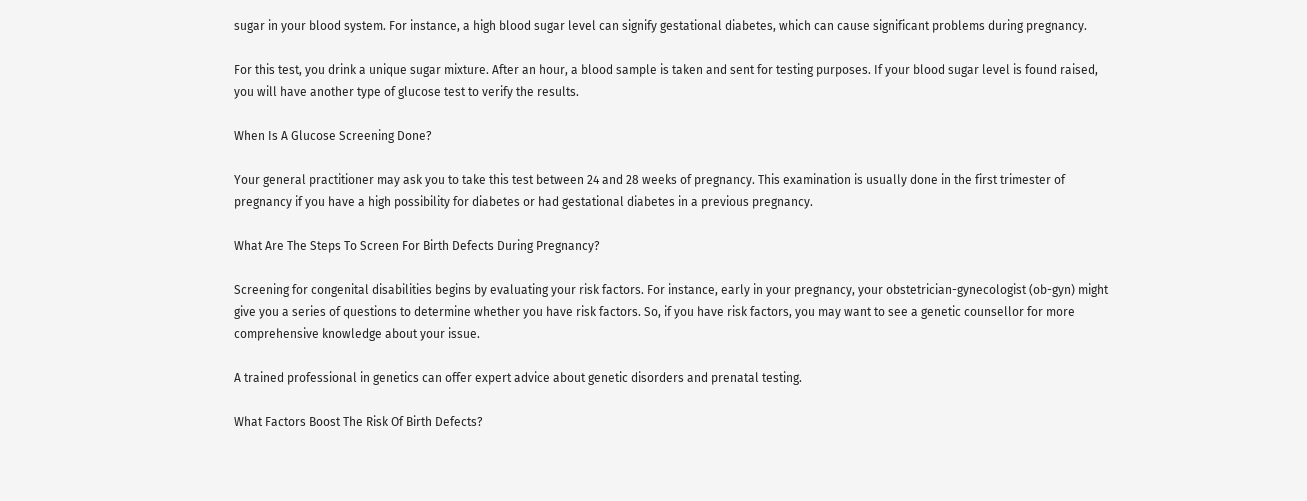sugar in your blood system. For instance, a high blood sugar level can signify gestational diabetes, which can cause significant problems during pregnancy.

For this test, you drink a unique sugar mixture. After an hour, a blood sample is taken and sent for testing purposes. If your blood sugar level is found raised, you will have another type of glucose test to verify the results.

When Is A Glucose Screening Done?

Your general practitioner may ask you to take this test between 24 and 28 weeks of pregnancy. This examination is usually done in the first trimester of pregnancy if you have a high possibility for diabetes or had gestational diabetes in a previous pregnancy.

What Are The Steps To Screen For Birth Defects During Pregnancy?

Screening for congenital disabilities begins by evaluating your risk factors. For instance, early in your pregnancy, your obstetrician-gynecologist (ob-gyn) might give you a series of questions to determine whether you have risk factors. So, if you have risk factors, you may want to see a genetic counsellor for more comprehensive knowledge about your issue.

A trained professional in genetics can offer expert advice about genetic disorders and prenatal testing.

What Factors Boost The Risk Of Birth Defects?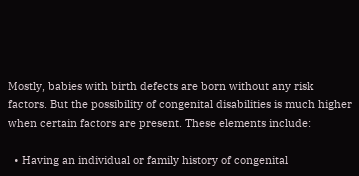Mostly, babies with birth defects are born without any risk factors. But the possibility of congenital disabilities is much higher when certain factors are present. These elements include:

  • Having an individual or family history of congenital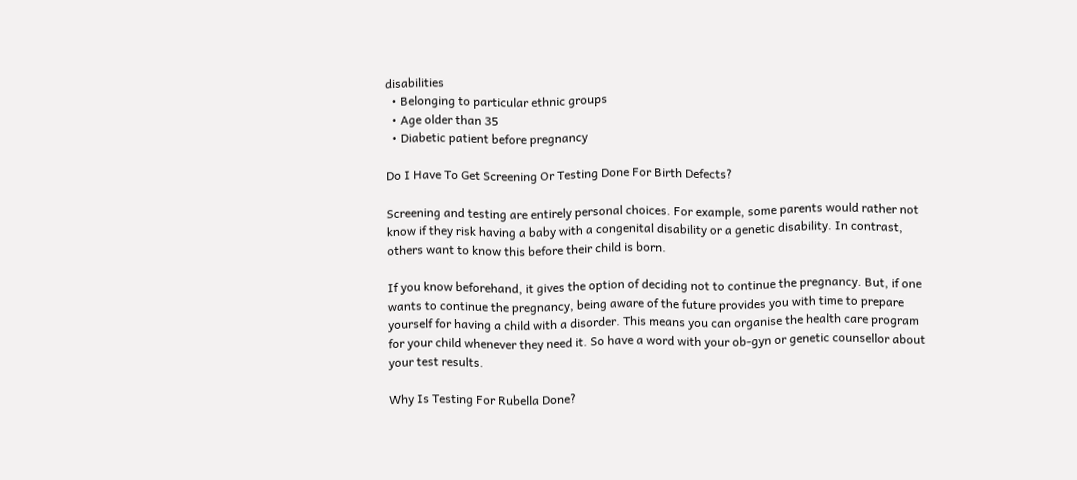disabilities
  • Belonging to particular ethnic groups
  • Age older than 35
  • Diabetic patient before pregnancy

Do I Have To Get Screening Or Testing Done For Birth Defects?

Screening and testing are entirely personal choices. For example, some parents would rather not know if they risk having a baby with a congenital disability or a genetic disability. In contrast, others want to know this before their child is born.

If you know beforehand, it gives the option of deciding not to continue the pregnancy. But, if one wants to continue the pregnancy, being aware of the future provides you with time to prepare yourself for having a child with a disorder. This means you can organise the health care program for your child whenever they need it. So have a word with your ob-gyn or genetic counsellor about your test results.

Why Is Testing For Rubella Done?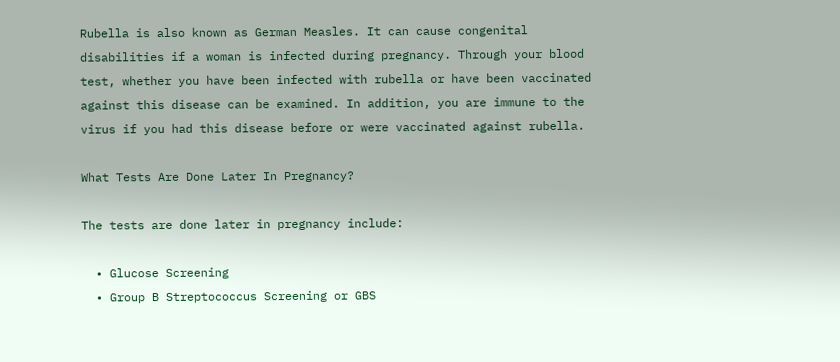Rubella is also known as German Measles. It can cause congenital disabilities if a woman is infected during pregnancy. Through your blood test, whether you have been infected with rubella or have been vaccinated against this disease can be examined. In addition, you are immune to the virus if you had this disease before or were vaccinated against rubella.

What Tests Are Done Later In Pregnancy?

The tests are done later in pregnancy include:

  • Glucose Screening
  • Group B Streptococcus Screening or GBS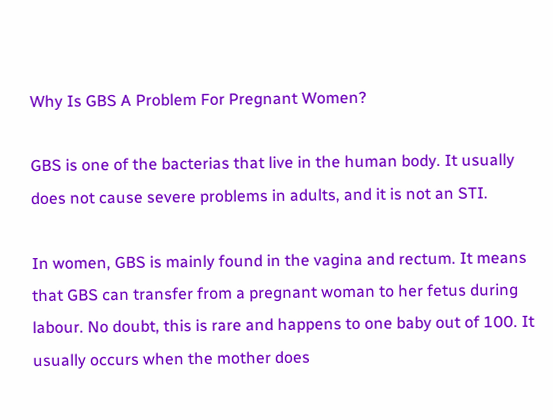Why Is GBS A Problem For Pregnant Women?

GBS is one of the bacterias that live in the human body. It usually does not cause severe problems in adults, and it is not an STI.

In women, GBS is mainly found in the vagina and rectum. It means that GBS can transfer from a pregnant woman to her fetus during labour. No doubt, this is rare and happens to one baby out of 100. It usually occurs when the mother does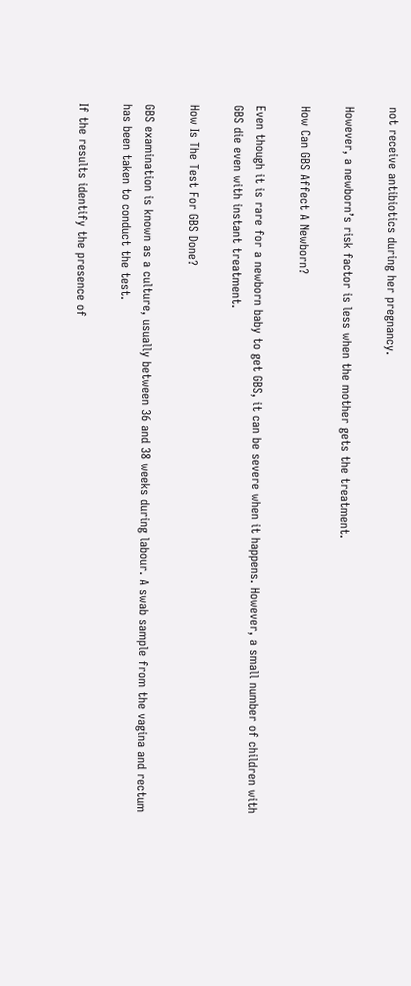not receive antibiotics during her pregnancy.

However, a newborn’s risk factor is less when the mother gets the treatment.

How Can GBS Affect A Newborn?

Even though it is rare for a newborn baby to get GBS, it can be severe when it happens. However, a small number of children with GBS die even with instant treatment.

How Is The Test For GBS Done?

GBS examination is known as a culture, usually between 36 and 38 weeks during labour. A swab sample from the vagina and rectum has been taken to conduct the test.

If the results identify the presence of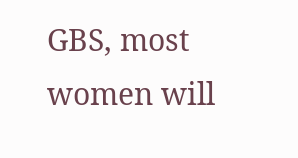GBS, most women will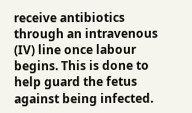receive antibiotics through an intravenous (IV) line once labour begins. This is done to help guard the fetus against being infected.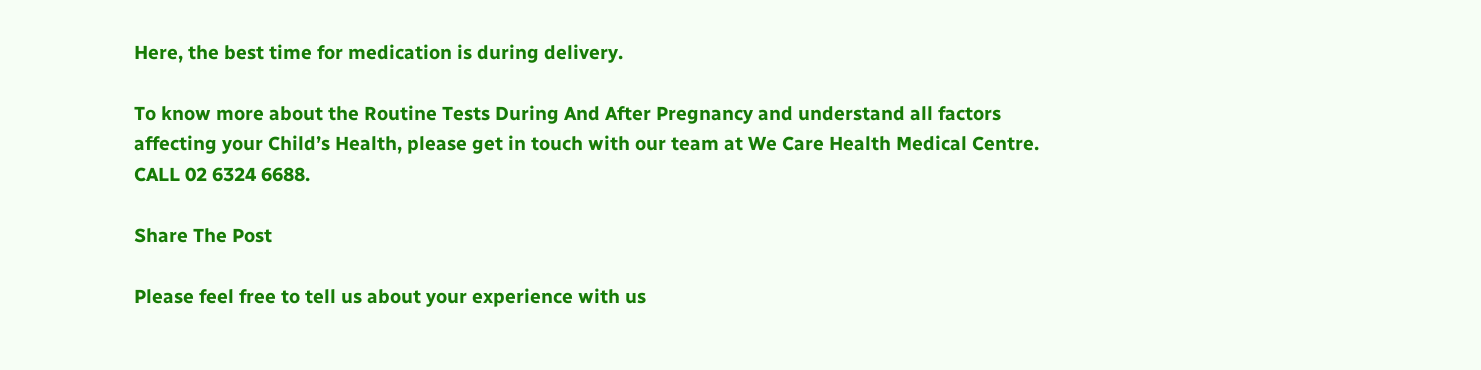Here, the best time for medication is during delivery.

To know more about the Routine Tests During And After Pregnancy and understand all factors affecting your Child’s Health, please get in touch with our team at We Care Health Medical Centre. CALL 02 6324 6688.

Share The Post

Please feel free to tell us about your experience with us